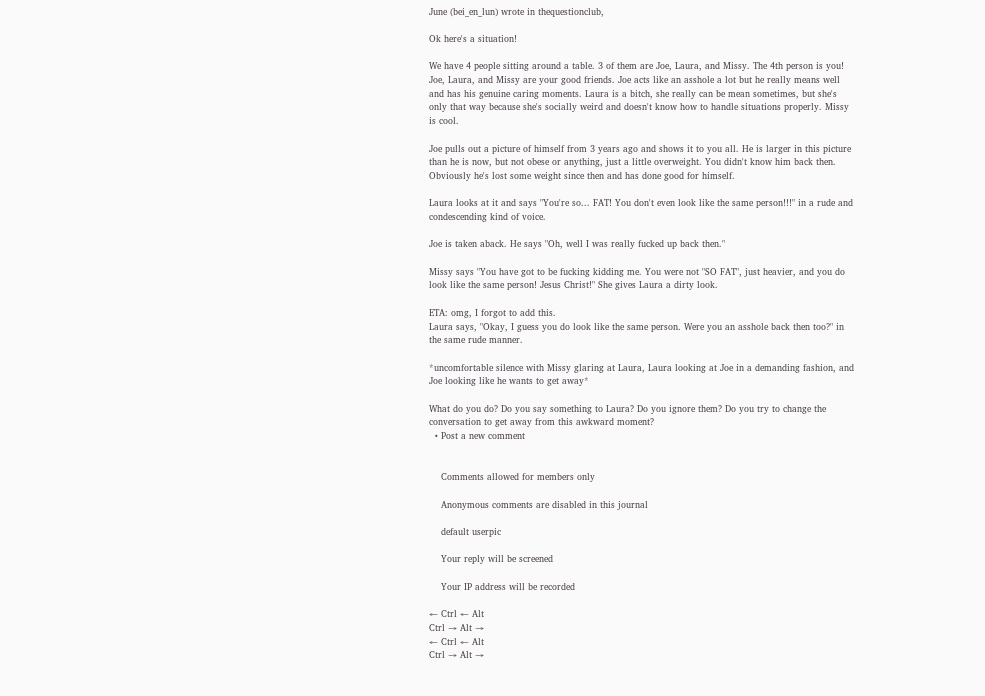June (bei_en_lun) wrote in thequestionclub,

Ok here's a situation!

We have 4 people sitting around a table. 3 of them are Joe, Laura, and Missy. The 4th person is you! Joe, Laura, and Missy are your good friends. Joe acts like an asshole a lot but he really means well and has his genuine caring moments. Laura is a bitch, she really can be mean sometimes, but she's only that way because she's socially weird and doesn't know how to handle situations properly. Missy is cool.

Joe pulls out a picture of himself from 3 years ago and shows it to you all. He is larger in this picture than he is now, but not obese or anything, just a little overweight. You didn't know him back then. Obviously he's lost some weight since then and has done good for himself.

Laura looks at it and says "You're so... FAT! You don't even look like the same person!!!" in a rude and condescending kind of voice.

Joe is taken aback. He says "Oh, well I was really fucked up back then."

Missy says "You have got to be fucking kidding me. You were not "SO FAT", just heavier, and you do look like the same person! Jesus Christ!" She gives Laura a dirty look.

ETA: omg, I forgot to add this.
Laura says, "Okay, I guess you do look like the same person. Were you an asshole back then too?" in the same rude manner.

*uncomfortable silence with Missy glaring at Laura, Laura looking at Joe in a demanding fashion, and Joe looking like he wants to get away*

What do you do? Do you say something to Laura? Do you ignore them? Do you try to change the conversation to get away from this awkward moment?
  • Post a new comment


    Comments allowed for members only

    Anonymous comments are disabled in this journal

    default userpic

    Your reply will be screened

    Your IP address will be recorded

← Ctrl ← Alt
Ctrl → Alt →
← Ctrl ← Alt
Ctrl → Alt →